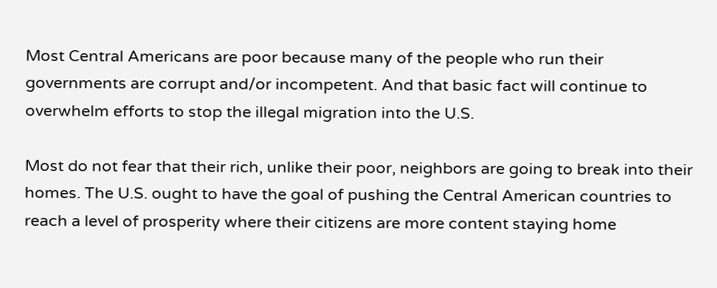Most Central Americans are poor because many of the people who run their governments are corrupt and/or incompetent. And that basic fact will continue to overwhelm efforts to stop the illegal migration into the U.S.

Most do not fear that their rich, unlike their poor, neighbors are going to break into their homes. The U.S. ought to have the goal of pushing the Central American countries to reach a level of prosperity where their citizens are more content staying home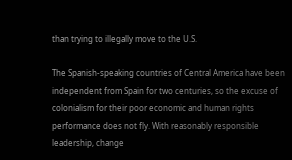than trying to illegally move to the U.S.

The Spanish-speaking countries of Central America have been independent from Spain for two centuries, so the excuse of colonialism for their poor economic and human rights performance does not fly. With reasonably responsible leadership, change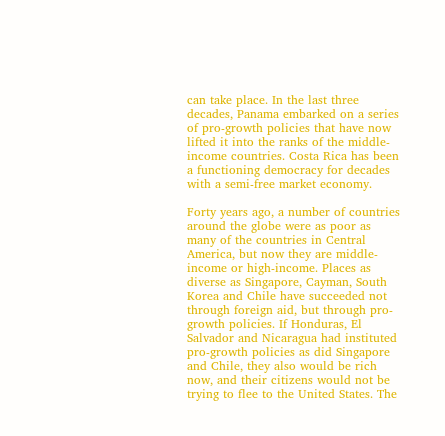can take place. In the last three decades, Panama embarked on a series of pro-growth policies that have now lifted it into the ranks of the middle-income countries. Costa Rica has been a functioning democracy for decades with a semi-free market economy.

Forty years ago, a number of countries around the globe were as poor as many of the countries in Central America, but now they are middle-income or high-income. Places as diverse as Singapore, Cayman, South Korea and Chile have succeeded not through foreign aid, but through pro-growth policies. If Honduras, El Salvador and Nicaragua had instituted pro-growth policies as did Singapore and Chile, they also would be rich now, and their citizens would not be trying to flee to the United States. The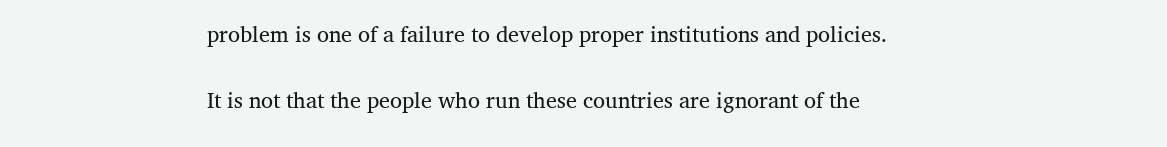problem is one of a failure to develop proper institutions and policies.

It is not that the people who run these countries are ignorant of the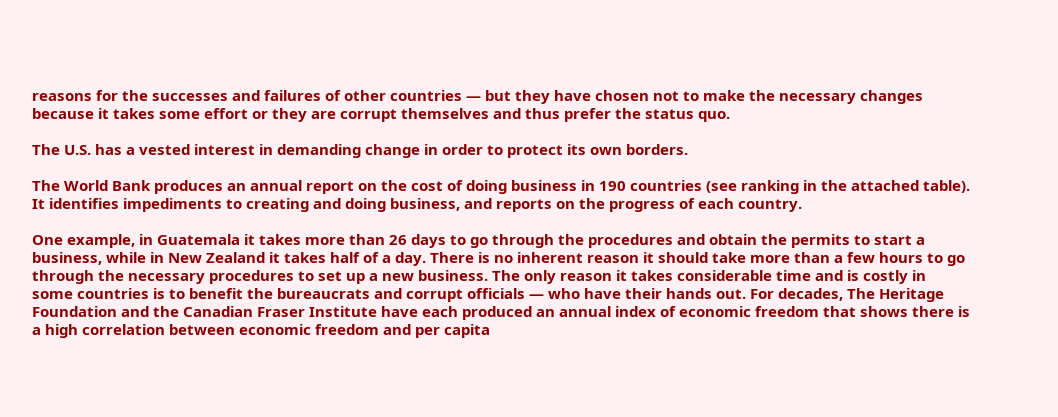reasons for the successes and failures of other countries — but they have chosen not to make the necessary changes because it takes some effort or they are corrupt themselves and thus prefer the status quo.

The U.S. has a vested interest in demanding change in order to protect its own borders.

The World Bank produces an annual report on the cost of doing business in 190 countries (see ranking in the attached table). It identifies impediments to creating and doing business, and reports on the progress of each country.

One example, in Guatemala it takes more than 26 days to go through the procedures and obtain the permits to start a business, while in New Zealand it takes half of a day. There is no inherent reason it should take more than a few hours to go through the necessary procedures to set up a new business. The only reason it takes considerable time and is costly in some countries is to benefit the bureaucrats and corrupt officials — who have their hands out. For decades, The Heritage Foundation and the Canadian Fraser Institute have each produced an annual index of economic freedom that shows there is a high correlation between economic freedom and per capita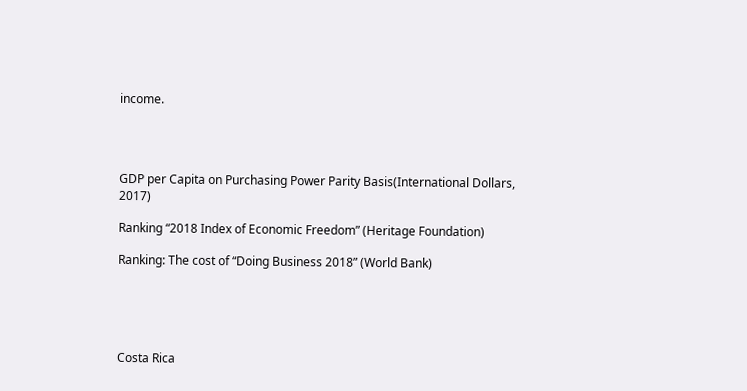income.




GDP per Capita on Purchasing Power Parity Basis(International Dollars, 2017)

Ranking “2018 Index of Economic Freedom” (Heritage Foundation)

Ranking: The cost of “Doing Business 2018” (World Bank)





Costa Rica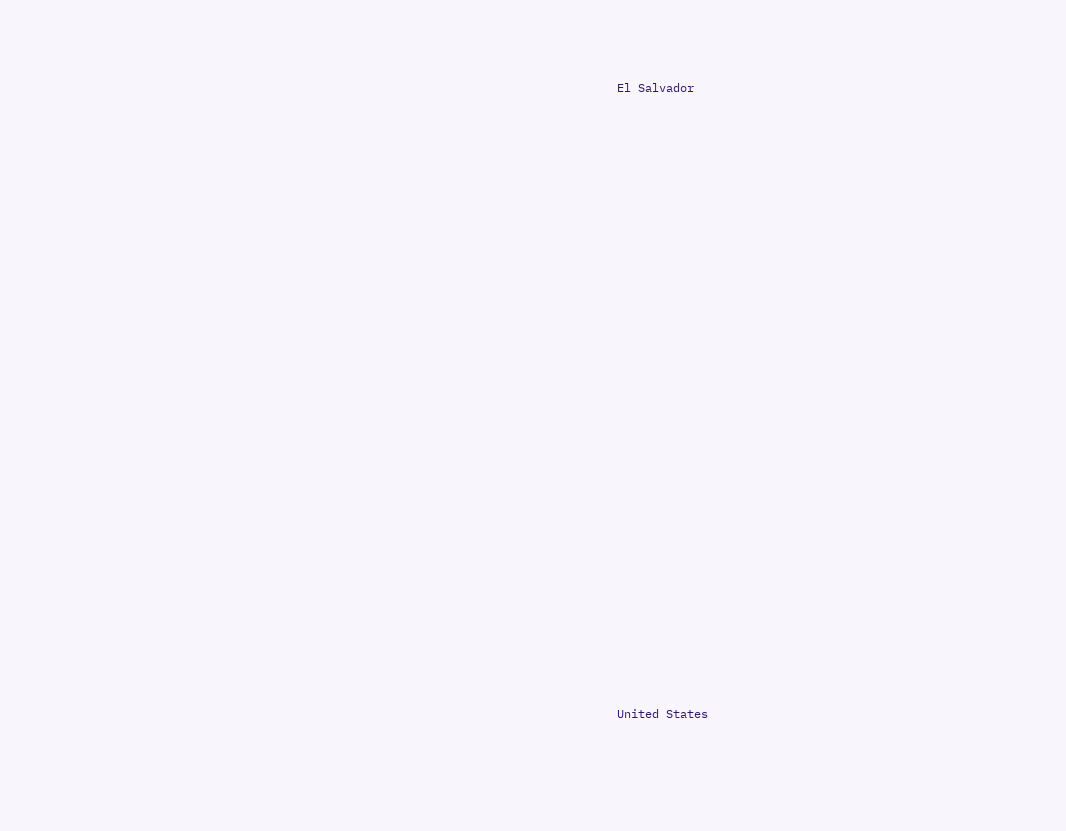El Salvador




























United States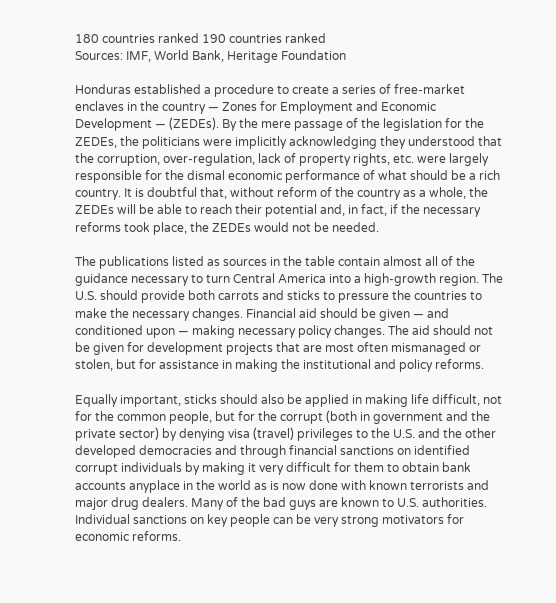180 countries ranked 190 countries ranked
Sources: IMF, World Bank, Heritage Foundation

Honduras established a procedure to create a series of free-market enclaves in the country — Zones for Employment and Economic Development — (ZEDEs). By the mere passage of the legislation for the ZEDEs, the politicians were implicitly acknowledging they understood that the corruption, over-regulation, lack of property rights, etc. were largely responsible for the dismal economic performance of what should be a rich country. It is doubtful that, without reform of the country as a whole, the ZEDEs will be able to reach their potential and, in fact, if the necessary reforms took place, the ZEDEs would not be needed.

The publications listed as sources in the table contain almost all of the guidance necessary to turn Central America into a high-growth region. The U.S. should provide both carrots and sticks to pressure the countries to make the necessary changes. Financial aid should be given — and conditioned upon — making necessary policy changes. The aid should not be given for development projects that are most often mismanaged or stolen, but for assistance in making the institutional and policy reforms.

Equally important, sticks should also be applied in making life difficult, not for the common people, but for the corrupt (both in government and the private sector) by denying visa (travel) privileges to the U.S. and the other developed democracies and through financial sanctions on identified corrupt individuals by making it very difficult for them to obtain bank accounts anyplace in the world as is now done with known terrorists and major drug dealers. Many of the bad guys are known to U.S. authorities. Individual sanctions on key people can be very strong motivators for economic reforms.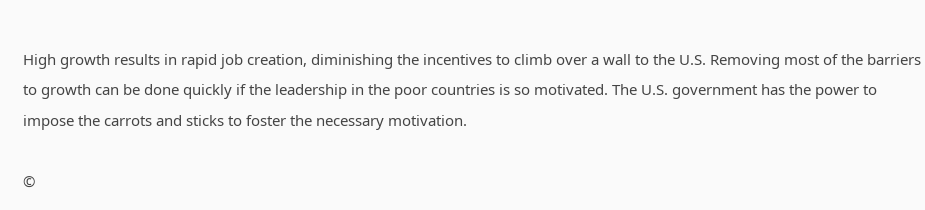High growth results in rapid job creation, diminishing the incentives to climb over a wall to the U.S. Removing most of the barriers to growth can be done quickly if the leadership in the poor countries is so motivated. The U.S. government has the power to impose the carrots and sticks to foster the necessary motivation.

©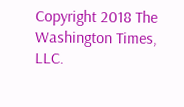Copyright 2018 The Washington Times, LLC.